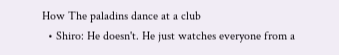How The paladins dance at a club
  • Shiro: He doesn't. He just watches everyone from a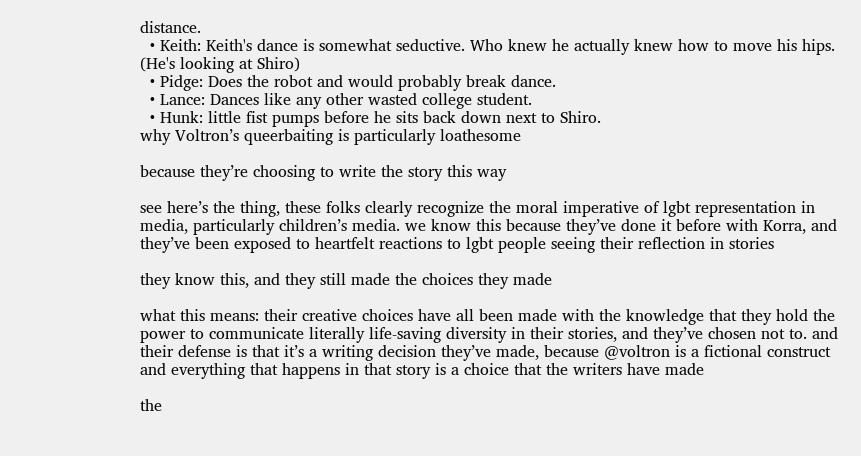distance.
  • Keith: Keith's dance is somewhat seductive. Who knew he actually knew how to move his hips. (He's looking at Shiro)
  • Pidge: Does the robot and would probably break dance.
  • Lance: Dances like any other wasted college student.
  • Hunk: little fist pumps before he sits back down next to Shiro.
why Voltron’s queerbaiting is particularly loathesome

because they’re choosing to write the story this way

see here’s the thing, these folks clearly recognize the moral imperative of lgbt representation in media, particularly children’s media. we know this because they’ve done it before with Korra, and they’ve been exposed to heartfelt reactions to lgbt people seeing their reflection in stories

they know this, and they still made the choices they made

what this means: their creative choices have all been made with the knowledge that they hold the power to communicate literally life-saving diversity in their stories, and they’ve chosen not to. and their defense is that it’s a writing decision they’ve made, because @voltron is a fictional construct and everything that happens in that story is a choice that the writers have made

the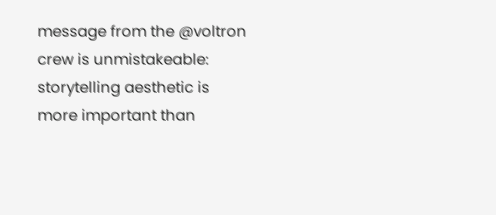message from the @voltron crew is unmistakeable: storytelling aesthetic is more important than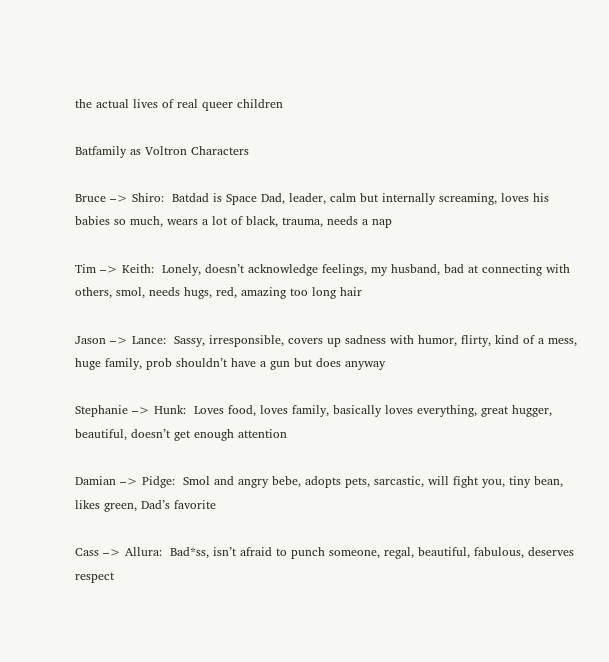the actual lives of real queer children

Batfamily as Voltron Characters

Bruce –> Shiro:  Batdad is Space Dad, leader, calm but internally screaming, loves his babies so much, wears a lot of black, trauma, needs a nap

Tim –> Keith:  Lonely, doesn’t acknowledge feelings, my husband, bad at connecting with others, smol, needs hugs, red, amazing too long hair

Jason –> Lance:  Sassy, irresponsible, covers up sadness with humor, flirty, kind of a mess, huge family, prob shouldn’t have a gun but does anyway

Stephanie –> Hunk:  Loves food, loves family, basically loves everything, great hugger, beautiful, doesn’t get enough attention

Damian –> Pidge:  Smol and angry bebe, adopts pets, sarcastic, will fight you, tiny bean, likes green, Dad’s favorite

Cass –> Allura:  Bad*ss, isn’t afraid to punch someone, regal, beautiful, fabulous, deserves respect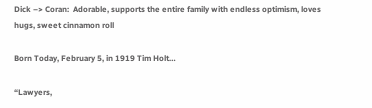Dick –> Coran:  Adorable, supports the entire family with endless optimism, loves hugs, sweet cinnamon roll

Born Today, February 5, in 1919 Tim Holt…

“Lawyers,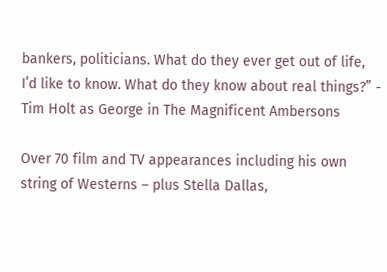bankers, politicians. What do they ever get out of life, I’d like to know. What do they know about real things?” - Tim Holt as George in The Magnificent Ambersons

Over 70 film and TV appearances including his own string of Westerns – plus Stella Dallas,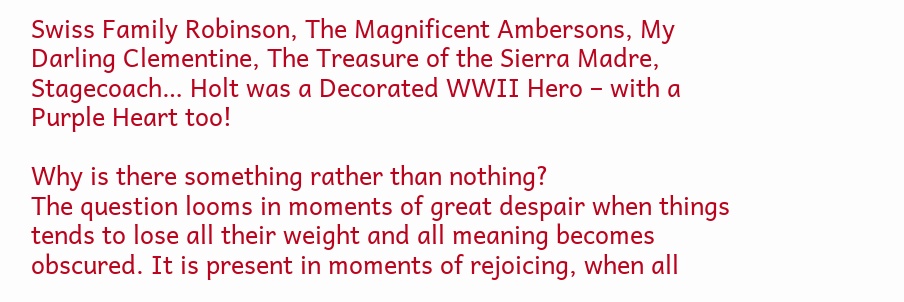Swiss Family Robinson, The Magnificent Ambersons, My Darling Clementine, The Treasure of the Sierra Madre, Stagecoach… Holt was a Decorated WWII Hero – with a Purple Heart too!

Why is there something rather than nothing?
The question looms in moments of great despair when things tends to lose all their weight and all meaning becomes obscured. It is present in moments of rejoicing, when all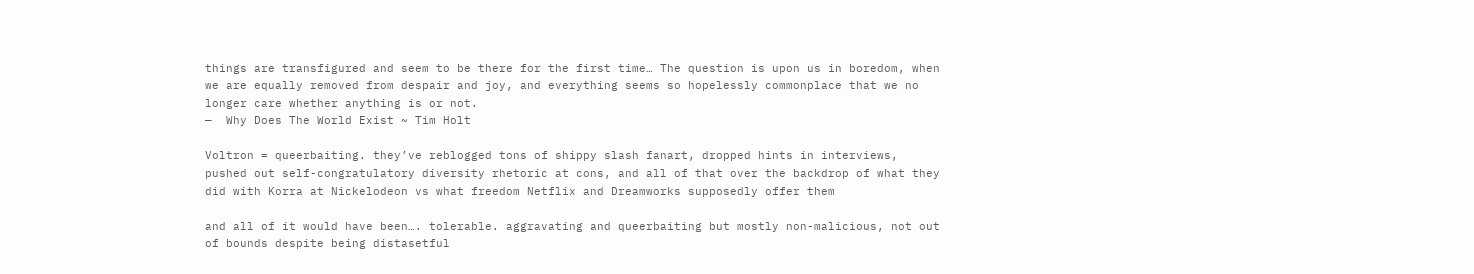things are transfigured and seem to be there for the first time… The question is upon us in boredom, when we are equally removed from despair and joy, and everything seems so hopelessly commonplace that we no longer care whether anything is or not.
—  Why Does The World Exist ~ Tim Holt

Voltron = queerbaiting. they’ve reblogged tons of shippy slash fanart, dropped hints in interviews, pushed out self-congratulatory diversity rhetoric at cons, and all of that over the backdrop of what they did with Korra at Nickelodeon vs what freedom Netflix and Dreamworks supposedly offer them

and all of it would have been…. tolerable. aggravating and queerbaiting but mostly non-malicious, not out of bounds despite being distasetful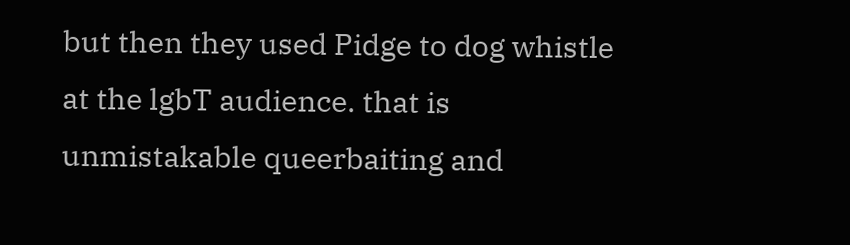but then they used Pidge to dog whistle at the lgbT audience. that is unmistakable queerbaiting and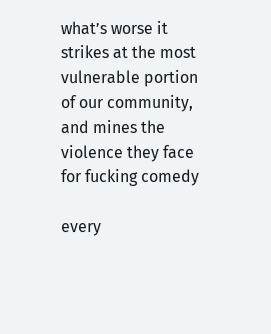what’s worse it strikes at the most vulnerable portion of our community, and mines the violence they face for fucking comedy

every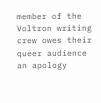member of the Voltron writing crew owes their queer audience an apology